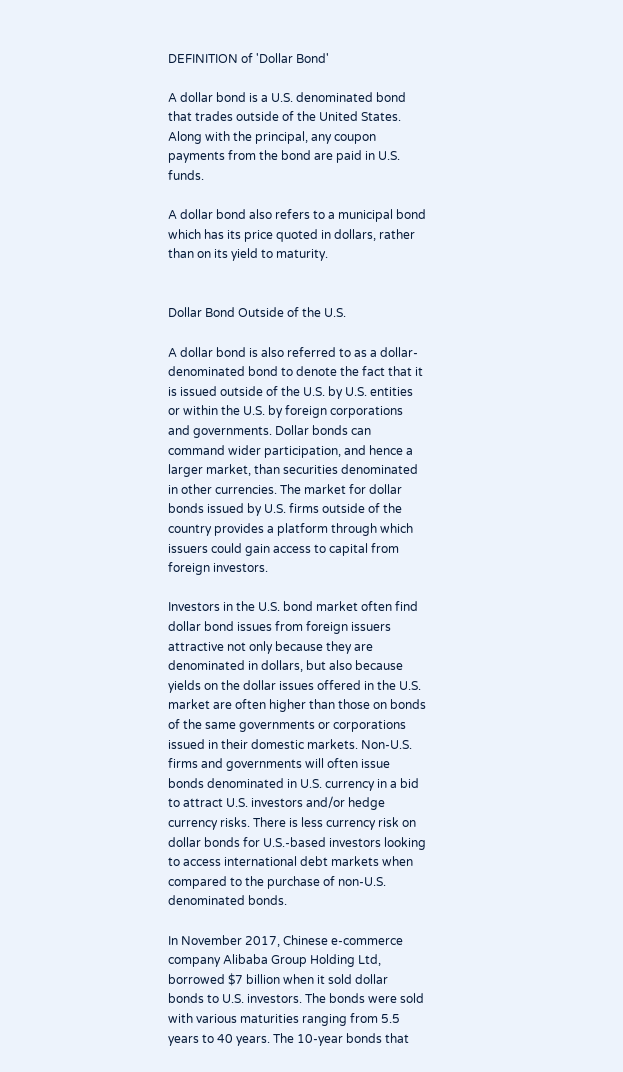DEFINITION of 'Dollar Bond'

A dollar bond is a U.S. denominated bond that trades outside of the United States. Along with the principal, any coupon payments from the bond are paid in U.S. funds.

A dollar bond also refers to a municipal bond which has its price quoted in dollars, rather than on its yield to maturity.


Dollar Bond Outside of the U.S.

A dollar bond is also referred to as a dollar-denominated bond to denote the fact that it is issued outside of the U.S. by U.S. entities or within the U.S. by foreign corporations and governments. Dollar bonds can command wider participation, and hence a larger market, than securities denominated in other currencies. The market for dollar bonds issued by U.S. firms outside of the country provides a platform through which issuers could gain access to capital from foreign investors.

Investors in the U.S. bond market often find dollar bond issues from foreign issuers attractive not only because they are denominated in dollars, but also because yields on the dollar issues offered in the U.S. market are often higher than those on bonds of the same governments or corporations issued in their domestic markets. Non-U.S. firms and governments will often issue bonds denominated in U.S. currency in a bid to attract U.S. investors and/or hedge currency risks. There is less currency risk on dollar bonds for U.S.-based investors looking to access international debt markets when compared to the purchase of non-U.S. denominated bonds.

In November 2017, Chinese e-commerce company Alibaba Group Holding Ltd, borrowed $7 billion when it sold dollar bonds to U.S. investors. The bonds were sold with various maturities ranging from 5.5 years to 40 years. The 10-year bonds that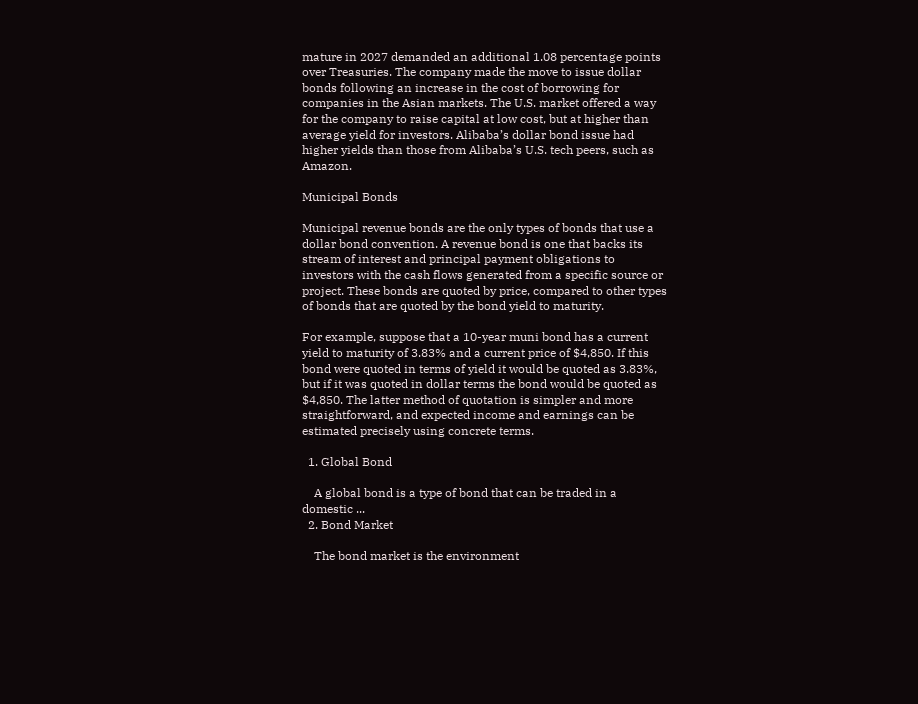mature in 2027 demanded an additional 1.08 percentage points over Treasuries. The company made the move to issue dollar bonds following an increase in the cost of borrowing for companies in the Asian markets. The U.S. market offered a way for the company to raise capital at low cost, but at higher than average yield for investors. Alibaba’s dollar bond issue had higher yields than those from Alibaba’s U.S. tech peers, such as Amazon.

Municipal Bonds

Municipal revenue bonds are the only types of bonds that use a dollar bond convention. A revenue bond is one that backs its stream of interest and principal payment obligations to investors with the cash flows generated from a specific source or project. These bonds are quoted by price, compared to other types of bonds that are quoted by the bond yield to maturity.

For example, suppose that a 10-year muni bond has a current yield to maturity of 3.83% and a current price of $4,850. If this bond were quoted in terms of yield it would be quoted as 3.83%, but if it was quoted in dollar terms the bond would be quoted as $4,850. The latter method of quotation is simpler and more straightforward, and expected income and earnings can be estimated precisely using concrete terms.

  1. Global Bond

    A global bond is a type of bond that can be traded in a domestic ...
  2. Bond Market

    The bond market is the environment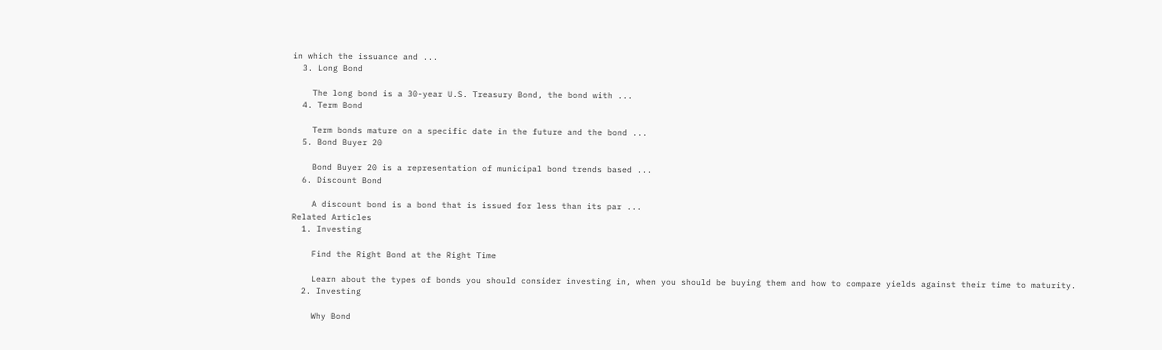in which the issuance and ...
  3. Long Bond

    The long bond is a 30-year U.S. Treasury Bond, the bond with ...
  4. Term Bond

    Term bonds mature on a specific date in the future and the bond ...
  5. Bond Buyer 20

    Bond Buyer 20 is a representation of municipal bond trends based ...
  6. Discount Bond

    A discount bond is a bond that is issued for less than its par ...
Related Articles
  1. Investing

    Find the Right Bond at the Right Time

    Learn about the types of bonds you should consider investing in, when you should be buying them and how to compare yields against their time to maturity.
  2. Investing

    Why Bond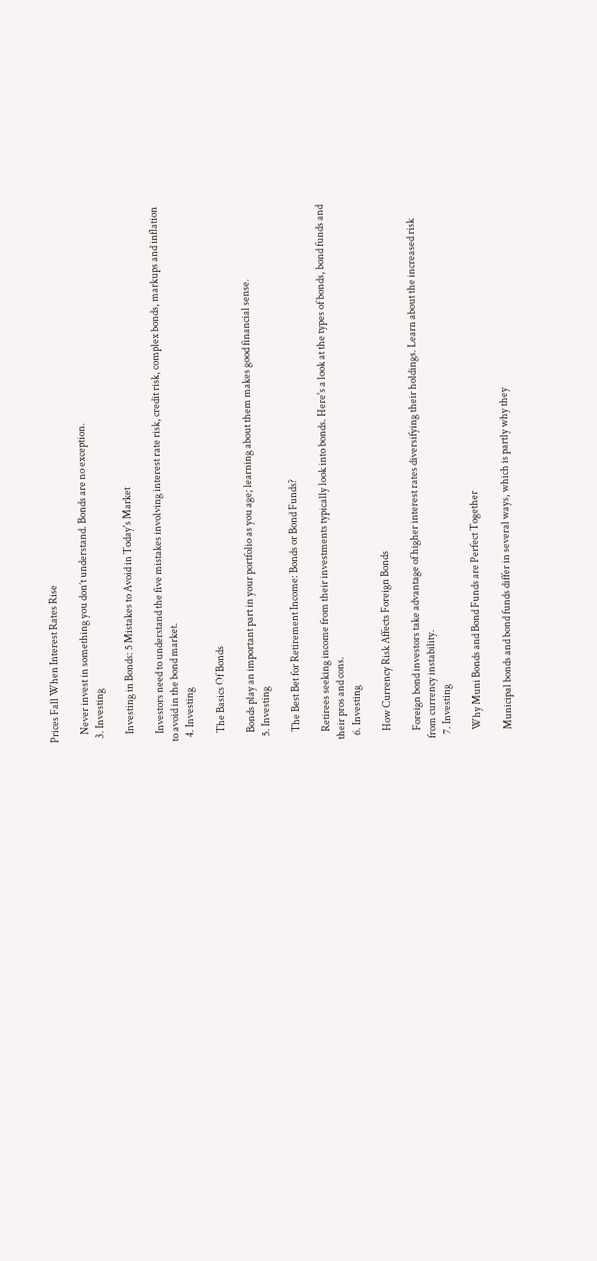Prices Fall When Interest Rates Rise

    Never invest in something you don’t understand. Bonds are no exception.
  3. Investing

    Investing in Bonds: 5 Mistakes to Avoid in Today's Market

    Investors need to understand the five mistakes involving interest rate risk, credit risk, complex bonds, markups and inflation to avoid in the bond market.
  4. Investing

    The Basics Of Bonds

    Bonds play an important part in your portfolio as you age; learning about them makes good financial sense.
  5. Investing

    The Best Bet for Retirement Income: Bonds or Bond Funds?

    Retirees seeking income from their investments typically look into bonds. Here's a look at the types of bonds, bond funds and their pros and cons.
  6. Investing

    How Currency Risk Affects Foreign Bonds

    Foreign bond investors take advantage of higher interest rates diversifying their holdings. Learn about the increased risk from currency instability.
  7. Investing

    Why Muni Bonds and Bond Funds are Perfect Together

    Municipal bonds and bond funds differ in several ways, which is partly why they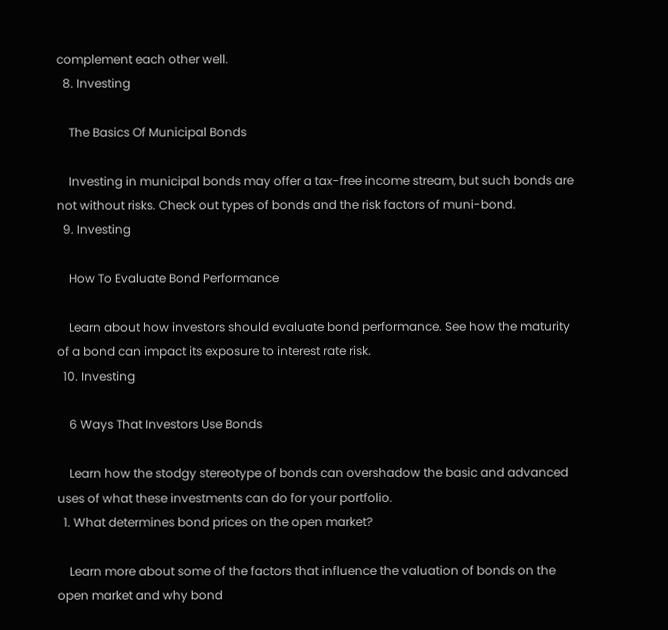complement each other well.
  8. Investing

    The Basics Of Municipal Bonds

    Investing in municipal bonds may offer a tax-free income stream, but such bonds are not without risks. Check out types of bonds and the risk factors of muni-bond.
  9. Investing

    How To Evaluate Bond Performance

    Learn about how investors should evaluate bond performance. See how the maturity of a bond can impact its exposure to interest rate risk.
  10. Investing

    6 Ways That Investors Use Bonds

    Learn how the stodgy stereotype of bonds can overshadow the basic and advanced uses of what these investments can do for your portfolio.
  1. What determines bond prices on the open market?

    Learn more about some of the factors that influence the valuation of bonds on the open market and why bond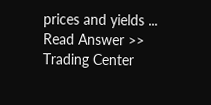prices and yields ... Read Answer >>
Trading Center